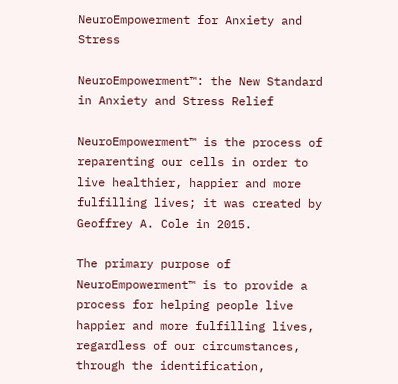NeuroEmpowerment for Anxiety and Stress

NeuroEmpowerment™: the New Standard in Anxiety and Stress Relief

NeuroEmpowerment™ is the process of reparenting our cells in order to live healthier, happier and more fulfilling lives; it was created by Geoffrey A. Cole in 2015.

The primary purpose of NeuroEmpowerment™ is to provide a process for helping people live happier and more fulfilling lives, regardless of our circumstances, through the identification,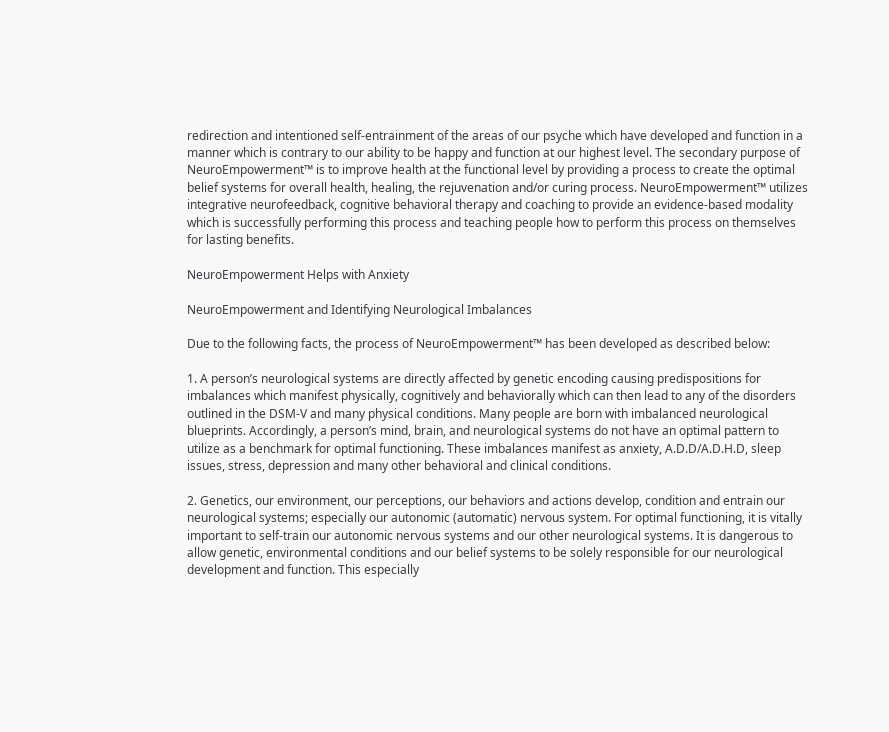redirection and intentioned self-entrainment of the areas of our psyche which have developed and function in a manner which is contrary to our ability to be happy and function at our highest level. The secondary purpose of NeuroEmpowerment™ is to improve health at the functional level by providing a process to create the optimal belief systems for overall health, healing, the rejuvenation and/or curing process. NeuroEmpowerment™ utilizes integrative neurofeedback, cognitive behavioral therapy and coaching to provide an evidence-based modality which is successfully performing this process and teaching people how to perform this process on themselves for lasting benefits.

NeuroEmpowerment Helps with Anxiety

NeuroEmpowerment and Identifying Neurological Imbalances

Due to the following facts, the process of NeuroEmpowerment™ has been developed as described below:

1. A person’s neurological systems are directly affected by genetic encoding causing predispositions for imbalances which manifest physically, cognitively and behaviorally which can then lead to any of the disorders outlined in the DSM-V and many physical conditions. Many people are born with imbalanced neurological blueprints. Accordingly, a person’s mind, brain, and neurological systems do not have an optimal pattern to utilize as a benchmark for optimal functioning. These imbalances manifest as anxiety, A.D.D/A.D.H.D, sleep issues, stress, depression and many other behavioral and clinical conditions.

2. Genetics, our environment, our perceptions, our behaviors and actions develop, condition and entrain our neurological systems; especially our autonomic (automatic) nervous system. For optimal functioning, it is vitally important to self-train our autonomic nervous systems and our other neurological systems. It is dangerous to allow genetic, environmental conditions and our belief systems to be solely responsible for our neurological development and function. This especially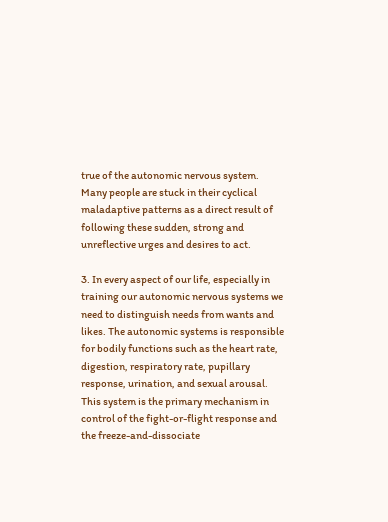true of the autonomic nervous system. Many people are stuck in their cyclical maladaptive patterns as a direct result of following these sudden, strong and unreflective urges and desires to act.

3. In every aspect of our life, especially in training our autonomic nervous systems we need to distinguish needs from wants and likes. The autonomic systems is responsible for bodily functions such as the heart rate, digestion, respiratory rate, pupillary response, urination, and sexual arousal. This system is the primary mechanism in control of the fight-or-flight response and the freeze-and-dissociate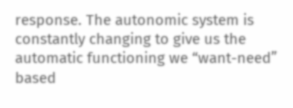response. The autonomic system is constantly changing to give us the automatic functioning we “want-need” based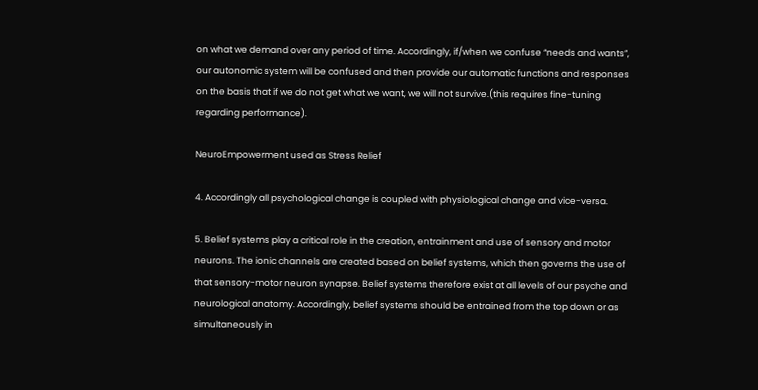on what we demand over any period of time. Accordingly, if/when we confuse “needs and wants”, our autonomic system will be confused and then provide our automatic functions and responses on the basis that if we do not get what we want, we will not survive.(this requires fine-tuning regarding performance).

NeuroEmpowerment used as Stress Relief

4. Accordingly all psychological change is coupled with physiological change and vice-versa.

5. Belief systems play a critical role in the creation, entrainment and use of sensory and motor neurons. The ionic channels are created based on belief systems, which then governs the use of that sensory-motor neuron synapse. Belief systems therefore exist at all levels of our psyche and neurological anatomy. Accordingly, belief systems should be entrained from the top down or as simultaneously in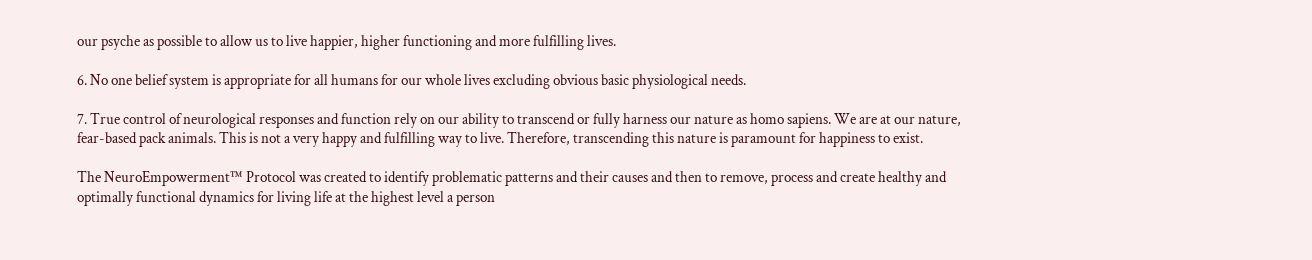our psyche as possible to allow us to live happier, higher functioning and more fulfilling lives.

6. No one belief system is appropriate for all humans for our whole lives excluding obvious basic physiological needs.

7. True control of neurological responses and function rely on our ability to transcend or fully harness our nature as homo sapiens. We are at our nature, fear-based pack animals. This is not a very happy and fulfilling way to live. Therefore, transcending this nature is paramount for happiness to exist.

The NeuroEmpowerment™ Protocol was created to identify problematic patterns and their causes and then to remove, process and create healthy and optimally functional dynamics for living life at the highest level a person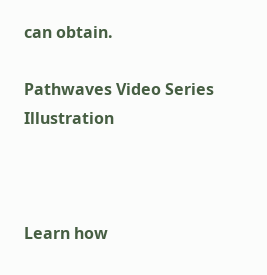can obtain.

Pathwaves Video Series Illustration



Learn how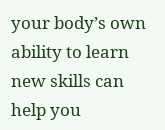your body’s own ability to learn new skills can help you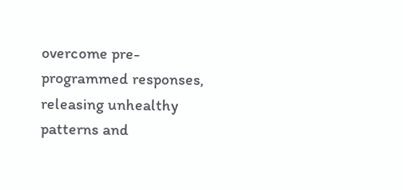overcome pre-programmed responses, releasing unhealthy patterns and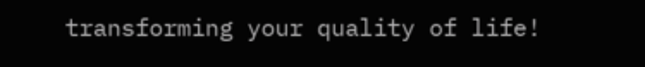transforming your quality of life!